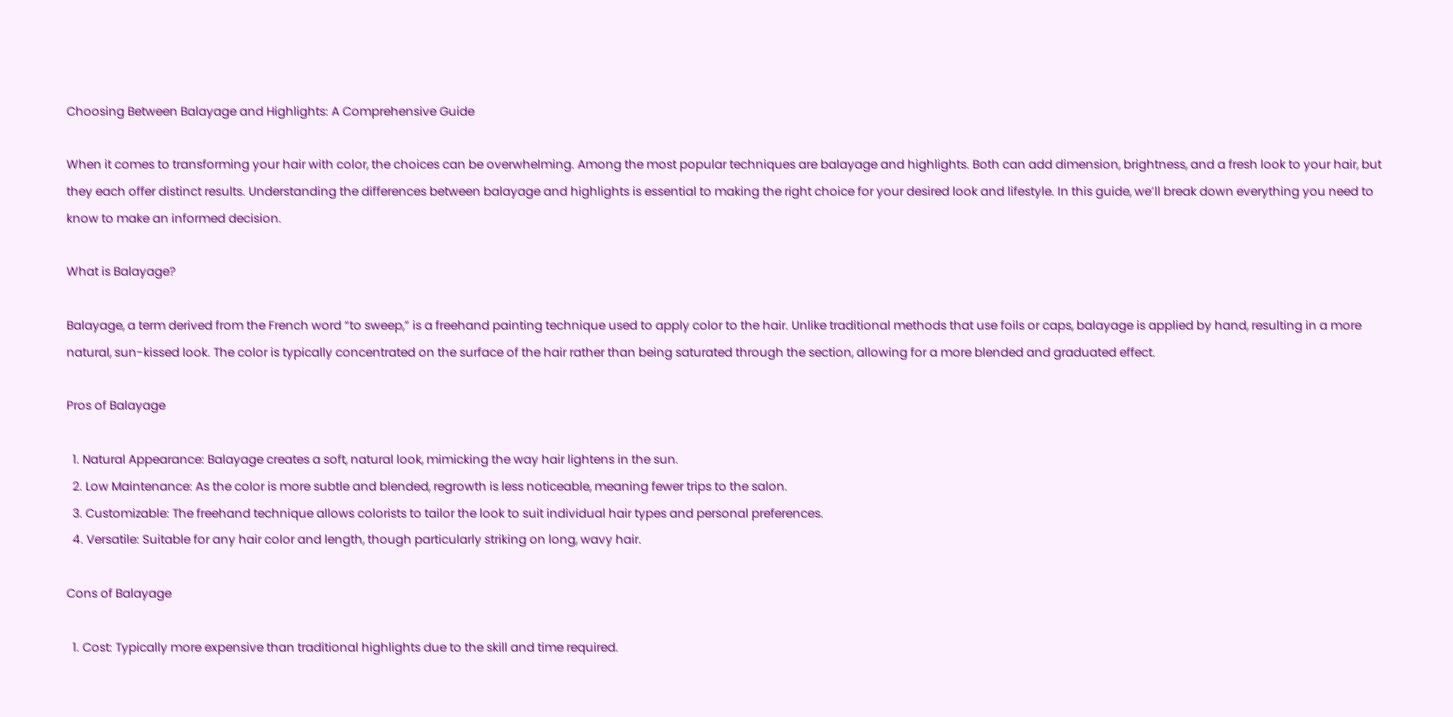Choosing Between Balayage and Highlights: A Comprehensive Guide

When it comes to transforming your hair with color, the choices can be overwhelming. Among the most popular techniques are balayage and highlights. Both can add dimension, brightness, and a fresh look to your hair, but they each offer distinct results. Understanding the differences between balayage and highlights is essential to making the right choice for your desired look and lifestyle. In this guide, we’ll break down everything you need to know to make an informed decision.

What is Balayage?

Balayage, a term derived from the French word “to sweep,” is a freehand painting technique used to apply color to the hair. Unlike traditional methods that use foils or caps, balayage is applied by hand, resulting in a more natural, sun-kissed look. The color is typically concentrated on the surface of the hair rather than being saturated through the section, allowing for a more blended and graduated effect.

Pros of Balayage

  1. Natural Appearance: Balayage creates a soft, natural look, mimicking the way hair lightens in the sun.
  2. Low Maintenance: As the color is more subtle and blended, regrowth is less noticeable, meaning fewer trips to the salon.
  3. Customizable: The freehand technique allows colorists to tailor the look to suit individual hair types and personal preferences.
  4. Versatile: Suitable for any hair color and length, though particularly striking on long, wavy hair.

Cons of Balayage

  1. Cost: Typically more expensive than traditional highlights due to the skill and time required.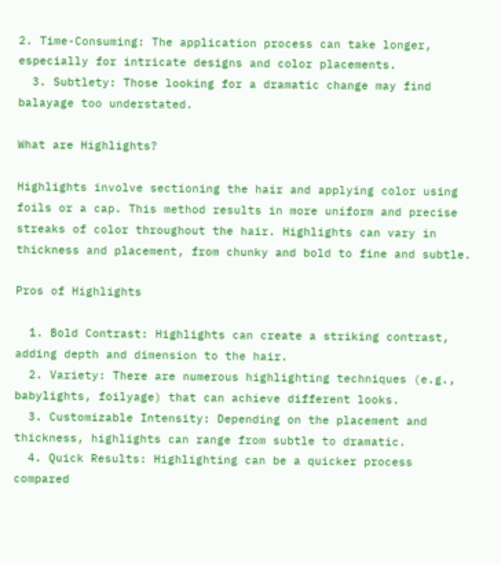2. Time-Consuming: The application process can take longer, especially for intricate designs and color placements.
  3. Subtlety: Those looking for a dramatic change may find balayage too understated.

What are Highlights?

Highlights involve sectioning the hair and applying color using foils or a cap. This method results in more uniform and precise streaks of color throughout the hair. Highlights can vary in thickness and placement, from chunky and bold to fine and subtle.

Pros of Highlights

  1. Bold Contrast: Highlights can create a striking contrast, adding depth and dimension to the hair.
  2. Variety: There are numerous highlighting techniques (e.g., babylights, foilyage) that can achieve different looks.
  3. Customizable Intensity: Depending on the placement and thickness, highlights can range from subtle to dramatic.
  4. Quick Results: Highlighting can be a quicker process compared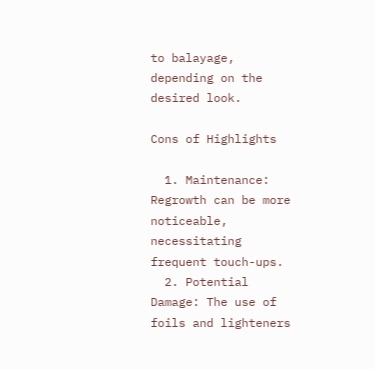to balayage, depending on the desired look.

Cons of Highlights

  1. Maintenance: Regrowth can be more noticeable, necessitating frequent touch-ups.
  2. Potential Damage: The use of foils and lighteners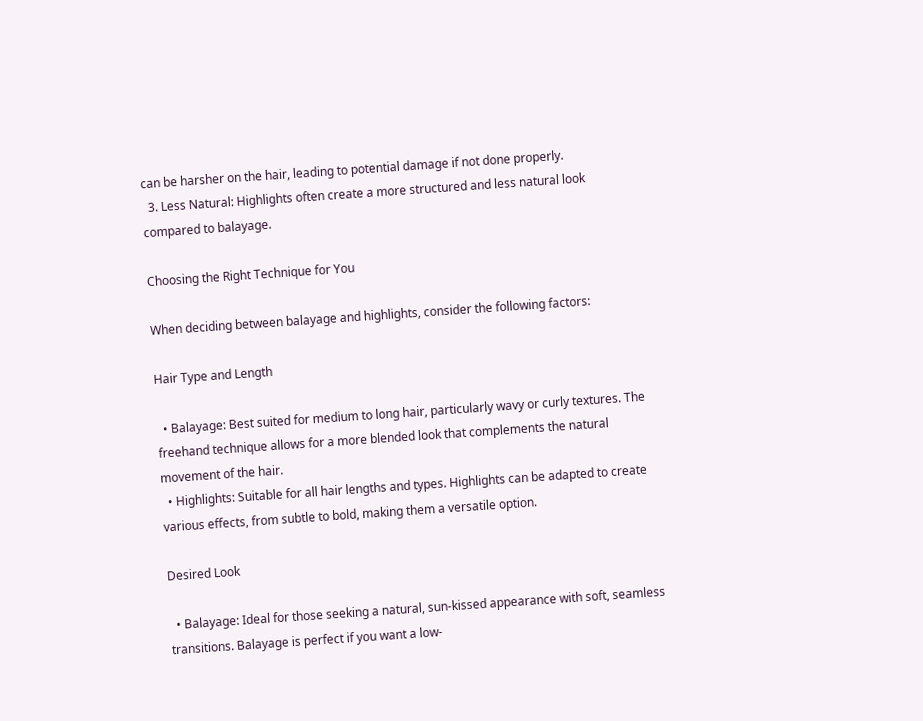can be harsher on the hair, leading to potential damage if not done properly.
  3. Less Natural: Highlights often create a more structured and less natural look compared to balayage.

Choosing the Right Technique for You

When deciding between balayage and highlights, consider the following factors:

Hair Type and Length

  • Balayage: Best suited for medium to long hair, particularly wavy or curly textures. The freehand technique allows for a more blended look that complements the natural movement of the hair.
  • Highlights: Suitable for all hair lengths and types. Highlights can be adapted to create various effects, from subtle to bold, making them a versatile option.

Desired Look

  • Balayage: Ideal for those seeking a natural, sun-kissed appearance with soft, seamless transitions. Balayage is perfect if you want a low-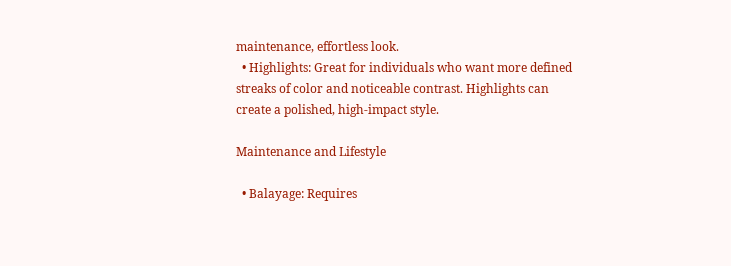maintenance, effortless look.
  • Highlights: Great for individuals who want more defined streaks of color and noticeable contrast. Highlights can create a polished, high-impact style.

Maintenance and Lifestyle

  • Balayage: Requires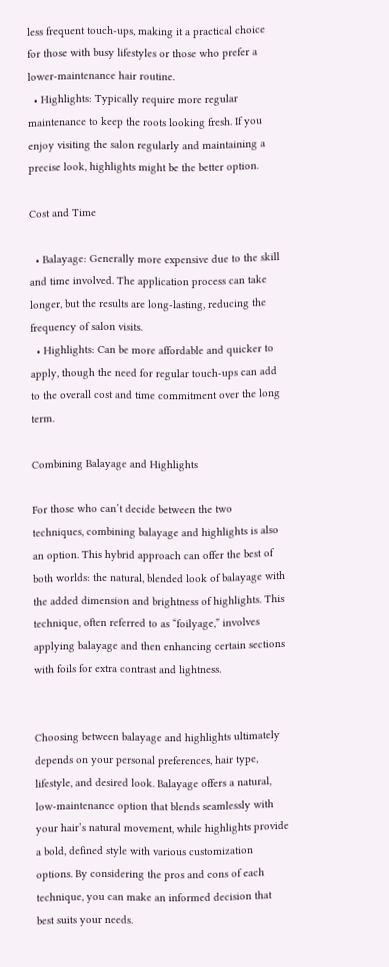less frequent touch-ups, making it a practical choice for those with busy lifestyles or those who prefer a lower-maintenance hair routine.
  • Highlights: Typically require more regular maintenance to keep the roots looking fresh. If you enjoy visiting the salon regularly and maintaining a precise look, highlights might be the better option.

Cost and Time

  • Balayage: Generally more expensive due to the skill and time involved. The application process can take longer, but the results are long-lasting, reducing the frequency of salon visits.
  • Highlights: Can be more affordable and quicker to apply, though the need for regular touch-ups can add to the overall cost and time commitment over the long term.

Combining Balayage and Highlights

For those who can’t decide between the two techniques, combining balayage and highlights is also an option. This hybrid approach can offer the best of both worlds: the natural, blended look of balayage with the added dimension and brightness of highlights. This technique, often referred to as “foilyage,” involves applying balayage and then enhancing certain sections with foils for extra contrast and lightness.


Choosing between balayage and highlights ultimately depends on your personal preferences, hair type, lifestyle, and desired look. Balayage offers a natural, low-maintenance option that blends seamlessly with your hair’s natural movement, while highlights provide a bold, defined style with various customization options. By considering the pros and cons of each technique, you can make an informed decision that best suits your needs.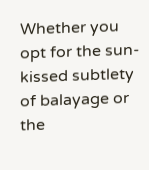Whether you opt for the sun-kissed subtlety of balayage or the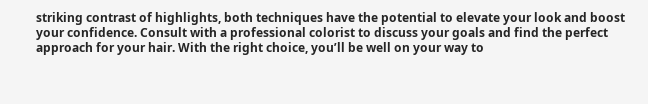striking contrast of highlights, both techniques have the potential to elevate your look and boost your confidence. Consult with a professional colorist to discuss your goals and find the perfect approach for your hair. With the right choice, you’ll be well on your way to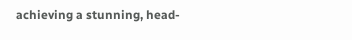achieving a stunning, head-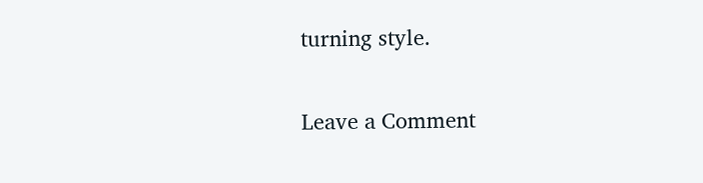turning style.

Leave a Comment